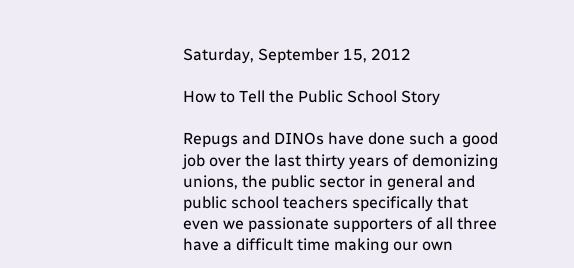Saturday, September 15, 2012

How to Tell the Public School Story

Repugs and DINOs have done such a good job over the last thirty years of demonizing unions, the public sector in general and public school teachers specifically that even we passionate supporters of all three have a difficult time making our own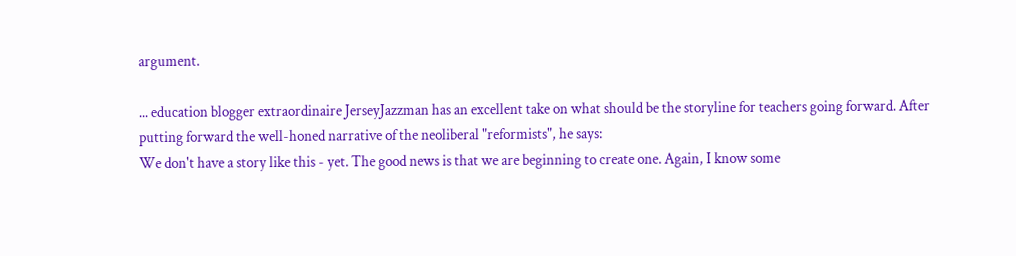argument.

... education blogger extraordinaire JerseyJazzman has an excellent take on what should be the storyline for teachers going forward. After putting forward the well-honed narrative of the neoliberal "reformists", he says:
We don't have a story like this - yet. The good news is that we are beginning to create one. Again, I know some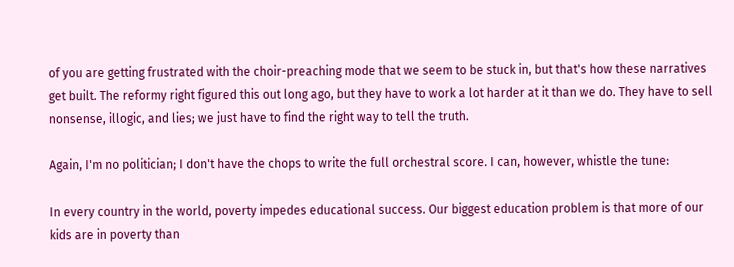of you are getting frustrated with the choir-preaching mode that we seem to be stuck in, but that's how these narratives get built. The reformy right figured this out long ago, but they have to work a lot harder at it than we do. They have to sell nonsense, illogic, and lies; we just have to find the right way to tell the truth.

Again, I'm no politician; I don't have the chops to write the full orchestral score. I can, however, whistle the tune:

In every country in the world, poverty impedes educational success. Our biggest education problem is that more of our kids are in poverty than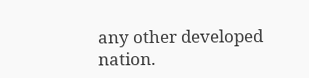any other developed nation.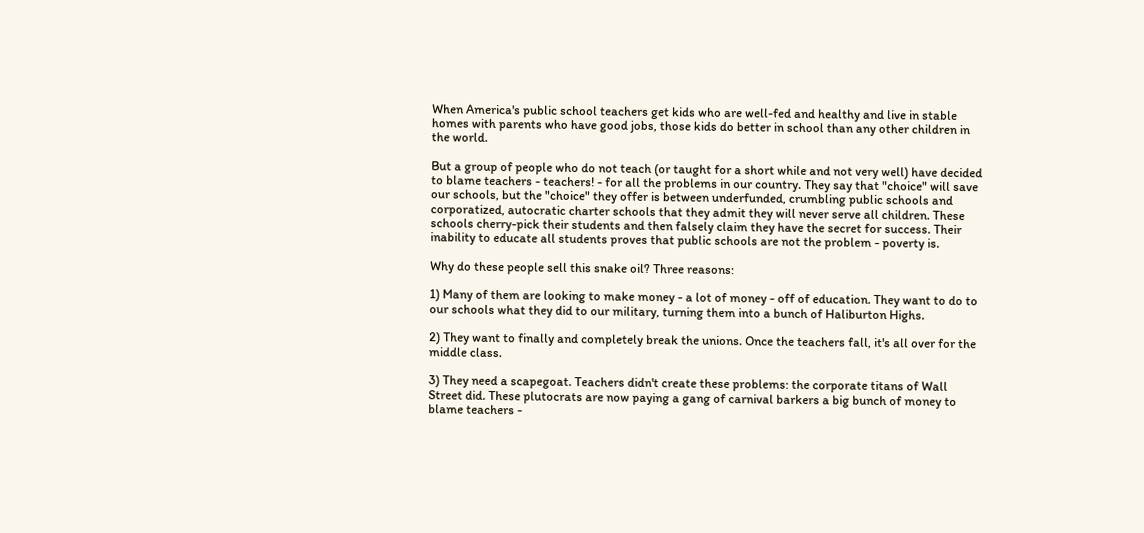When America's public school teachers get kids who are well-fed and healthy and live in stable homes with parents who have good jobs, those kids do better in school than any other children in the world.

But a group of people who do not teach (or taught for a short while and not very well) have decided to blame teachers - teachers! - for all the problems in our country. They say that "choice" will save our schools, but the "choice" they offer is between underfunded, crumbling public schools and corporatized, autocratic charter schools that they admit they will never serve all children. These schools cherry-pick their students and then falsely claim they have the secret for success. Their inability to educate all students proves that public schools are not the problem - poverty is.

Why do these people sell this snake oil? Three reasons:

1) Many of them are looking to make money - a lot of money - off of education. They want to do to our schools what they did to our military, turning them into a bunch of Haliburton Highs.

2) They want to finally and completely break the unions. Once the teachers fall, it's all over for the middle class.

3) They need a scapegoat. Teachers didn't create these problems: the corporate titans of Wall Street did. These plutocrats are now paying a gang of carnival barkers a big bunch of money to blame teachers -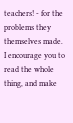teachers! - for the problems they themselves made.
I encourage you to read the whole thing, and make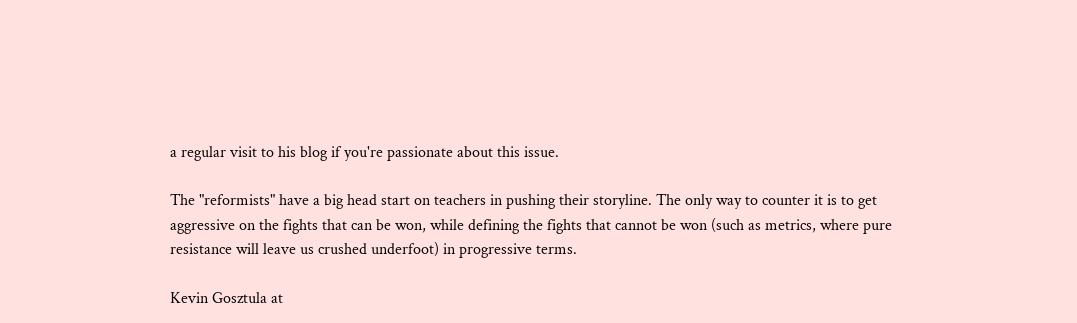a regular visit to his blog if you're passionate about this issue.

The "reformists" have a big head start on teachers in pushing their storyline. The only way to counter it is to get aggressive on the fights that can be won, while defining the fights that cannot be won (such as metrics, where pure resistance will leave us crushed underfoot) in progressive terms.

Kevin Gosztula at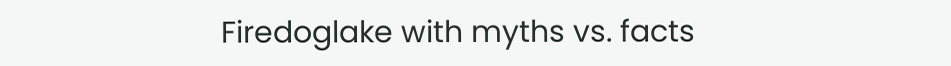Firedoglake with myths vs. facts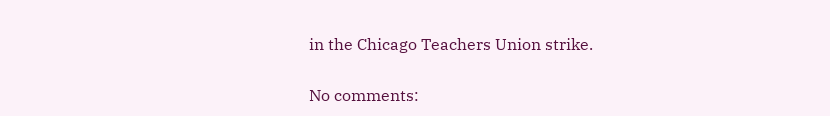in the Chicago Teachers Union strike.

No comments: